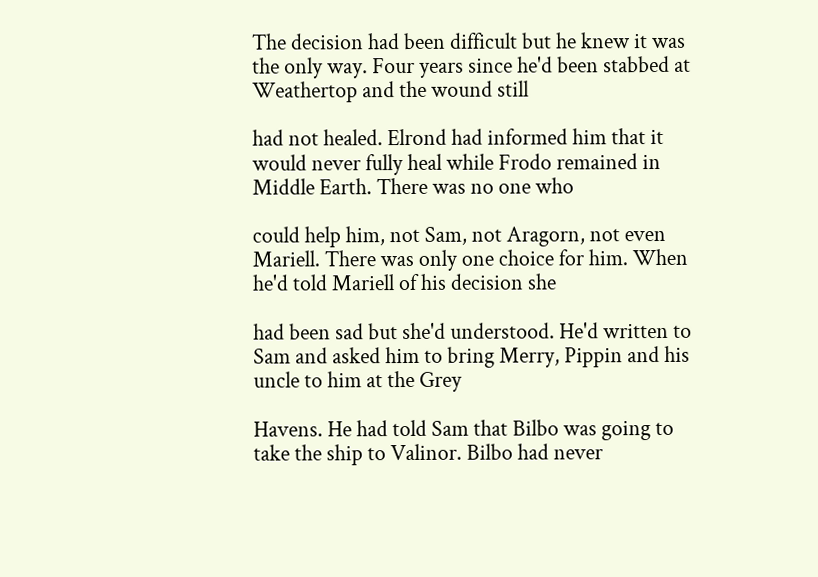The decision had been difficult but he knew it was the only way. Four years since he'd been stabbed at Weathertop and the wound still

had not healed. Elrond had informed him that it would never fully heal while Frodo remained in Middle Earth. There was no one who

could help him, not Sam, not Aragorn, not even Mariell. There was only one choice for him. When he'd told Mariell of his decision she

had been sad but she'd understood. He'd written to Sam and asked him to bring Merry, Pippin and his uncle to him at the Grey

Havens. He had told Sam that Bilbo was going to take the ship to Valinor. Bilbo had never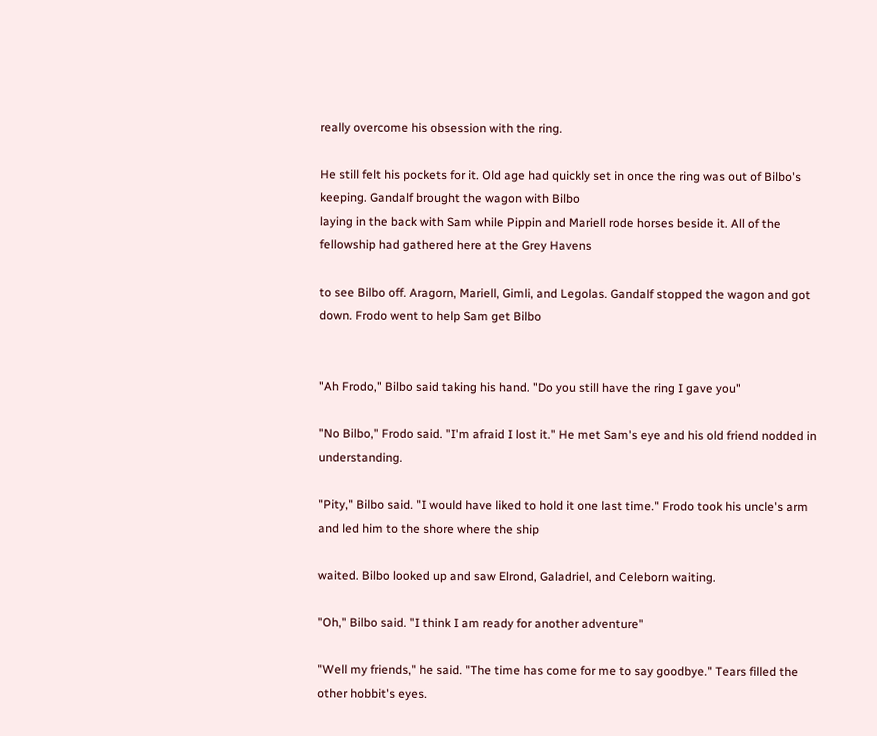really overcome his obsession with the ring.

He still felt his pockets for it. Old age had quickly set in once the ring was out of Bilbo's keeping. Gandalf brought the wagon with Bilbo
laying in the back with Sam while Pippin and Mariell rode horses beside it. All of the fellowship had gathered here at the Grey Havens

to see Bilbo off. Aragorn, Mariell, Gimli, and Legolas. Gandalf stopped the wagon and got down. Frodo went to help Sam get Bilbo


"Ah Frodo," Bilbo said taking his hand. "Do you still have the ring I gave you"

"No Bilbo," Frodo said. "I'm afraid I lost it." He met Sam's eye and his old friend nodded in understanding.

"Pity," Bilbo said. "I would have liked to hold it one last time." Frodo took his uncle's arm and led him to the shore where the ship

waited. Bilbo looked up and saw Elrond, Galadriel, and Celeborn waiting.

"Oh," Bilbo said. "I think I am ready for another adventure"

"Well my friends," he said. "The time has come for me to say goodbye." Tears filled the other hobbit's eyes.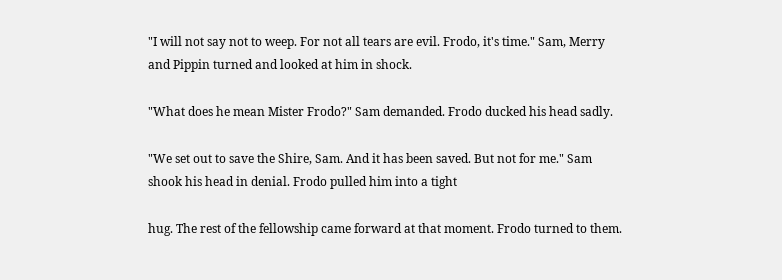"I will not say not to weep. For not all tears are evil. Frodo, it's time." Sam, Merry and Pippin turned and looked at him in shock.

"What does he mean Mister Frodo?" Sam demanded. Frodo ducked his head sadly.

"We set out to save the Shire, Sam. And it has been saved. But not for me." Sam shook his head in denial. Frodo pulled him into a tight

hug. The rest of the fellowship came forward at that moment. Frodo turned to them.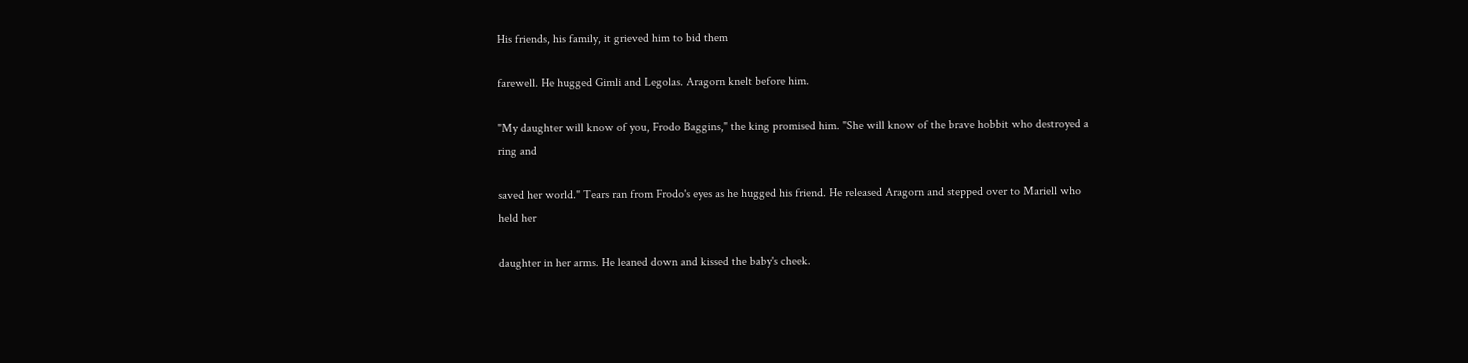His friends, his family, it grieved him to bid them

farewell. He hugged Gimli and Legolas. Aragorn knelt before him.

"My daughter will know of you, Frodo Baggins," the king promised him. "She will know of the brave hobbit who destroyed a ring and

saved her world." Tears ran from Frodo's eyes as he hugged his friend. He released Aragorn and stepped over to Mariell who held her

daughter in her arms. He leaned down and kissed the baby's cheek.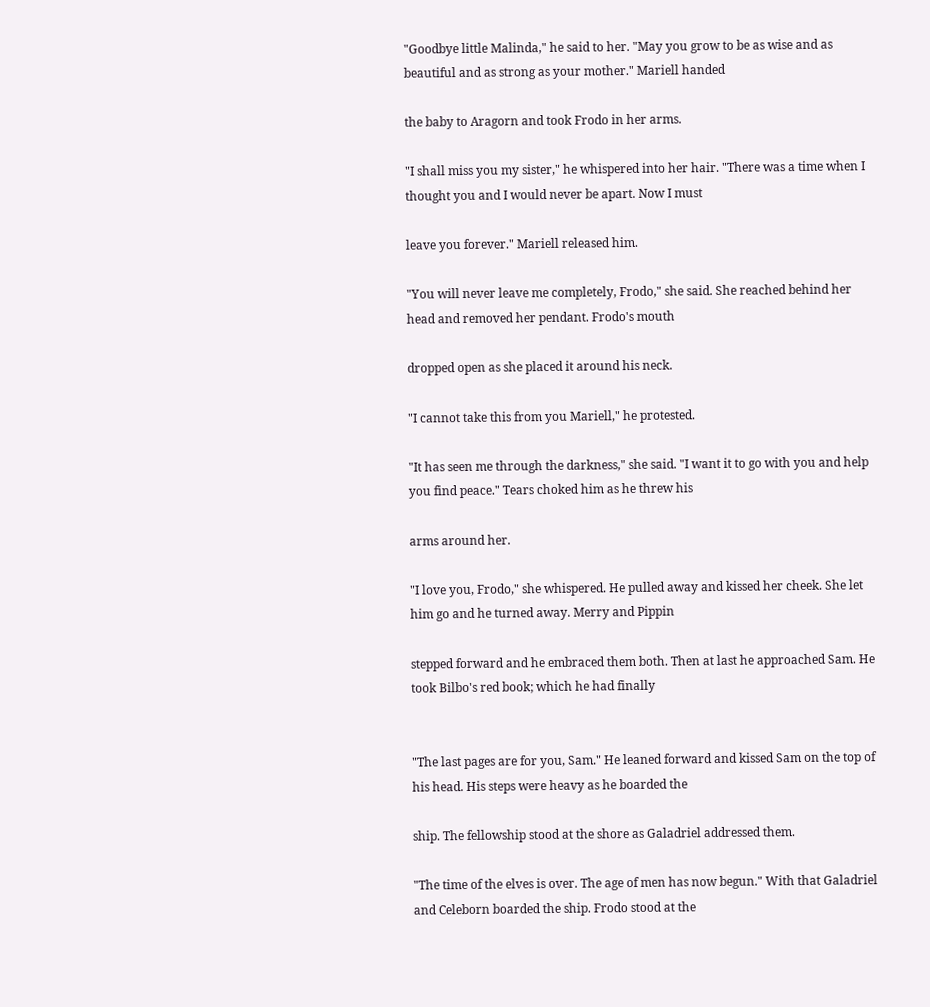"Goodbye little Malinda," he said to her. "May you grow to be as wise and as beautiful and as strong as your mother." Mariell handed

the baby to Aragorn and took Frodo in her arms.

"I shall miss you my sister," he whispered into her hair. "There was a time when I thought you and I would never be apart. Now I must

leave you forever." Mariell released him.

"You will never leave me completely, Frodo," she said. She reached behind her head and removed her pendant. Frodo's mouth

dropped open as she placed it around his neck.

"I cannot take this from you Mariell," he protested.

"It has seen me through the darkness," she said. "I want it to go with you and help you find peace." Tears choked him as he threw his

arms around her.

"I love you, Frodo," she whispered. He pulled away and kissed her cheek. She let him go and he turned away. Merry and Pippin

stepped forward and he embraced them both. Then at last he approached Sam. He took Bilbo's red book; which he had finally


"The last pages are for you, Sam." He leaned forward and kissed Sam on the top of his head. His steps were heavy as he boarded the

ship. The fellowship stood at the shore as Galadriel addressed them.

"The time of the elves is over. The age of men has now begun." With that Galadriel and Celeborn boarded the ship. Frodo stood at the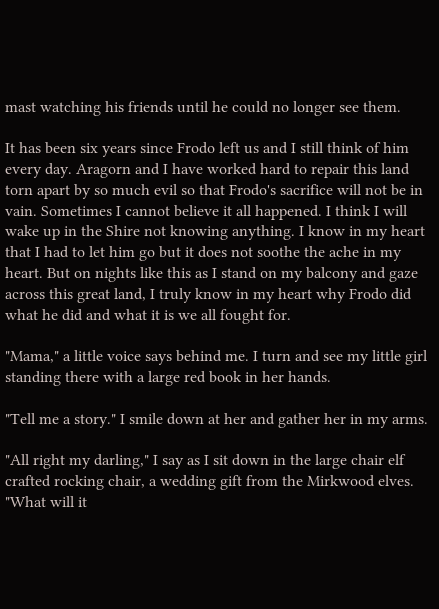mast watching his friends until he could no longer see them.

It has been six years since Frodo left us and I still think of him every day. Aragorn and I have worked hard to repair this land torn apart by so much evil so that Frodo's sacrifice will not be in vain. Sometimes I cannot believe it all happened. I think I will wake up in the Shire not knowing anything. I know in my heart that I had to let him go but it does not soothe the ache in my heart. But on nights like this as I stand on my balcony and gaze across this great land, I truly know in my heart why Frodo did what he did and what it is we all fought for.

"Mama," a little voice says behind me. I turn and see my little girl standing there with a large red book in her hands.

"Tell me a story." I smile down at her and gather her in my arms.

"All right my darling," I say as I sit down in the large chair elf crafted rocking chair, a wedding gift from the Mirkwood elves. "What will it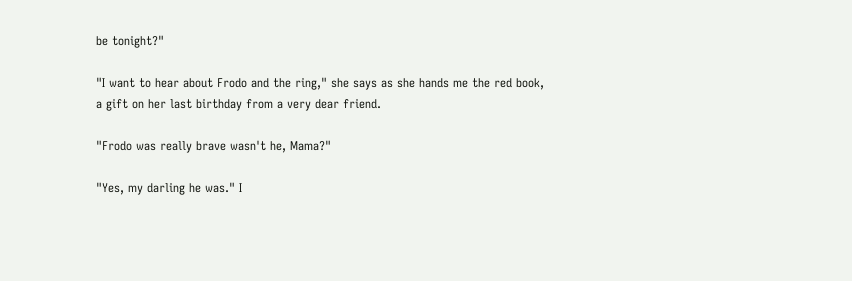be tonight?"

"I want to hear about Frodo and the ring," she says as she hands me the red book, a gift on her last birthday from a very dear friend.

"Frodo was really brave wasn't he, Mama?"

"Yes, my darling he was." I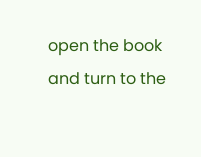open the book and turn to the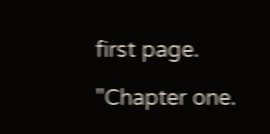first page.

"Chapter one.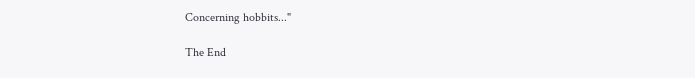Concerning hobbits..."

The End